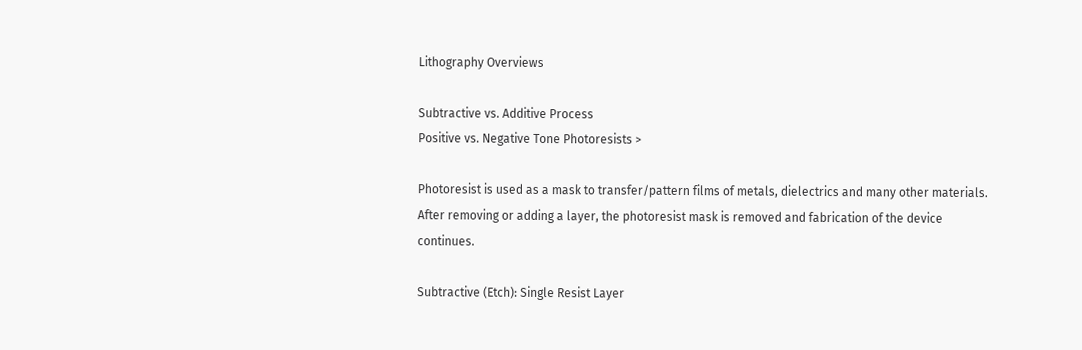Lithography Overviews

Subtractive vs. Additive Process
Positive vs. Negative Tone Photoresists >

Photoresist is used as a mask to transfer/pattern films of metals, dielectrics and many other materials. After removing or adding a layer, the photoresist mask is removed and fabrication of the device continues.

Subtractive (Etch): Single Resist Layer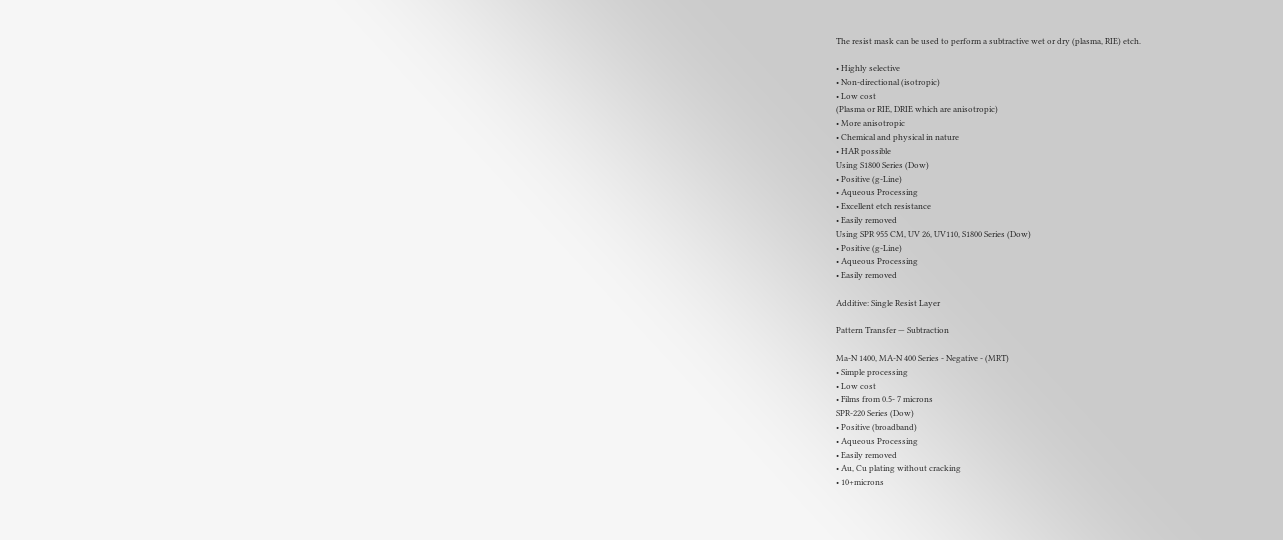The resist mask can be used to perform a subtractive wet or dry (plasma, RIE) etch.

• Highly selective
• Non-directional (isotropic)
• Low cost
(Plasma or RIE, DRIE which are anisotropic)
• More anisotropic
• Chemical and physical in nature
• HAR possible
Using S1800 Series (Dow)
• Positive (g-Line)
• Aqueous Processing
• Excellent etch resistance
• Easily removed
Using SPR 955 CM, UV 26, UV110, S1800 Series (Dow)
• Positive (g-Line)
• Aqueous Processing
• Easily removed

Additive: Single Resist Layer

Pattern Transfer — Subtraction

Ma-N 1400, MA-N 400 Series - Negative - (MRT)
• Simple processing
• Low cost
• Films from 0.5- 7 microns
SPR-220 Series (Dow)
• Positive (broadband)
• Aqueous Processing
• Easily removed
• Au, Cu plating without cracking
• 10+microns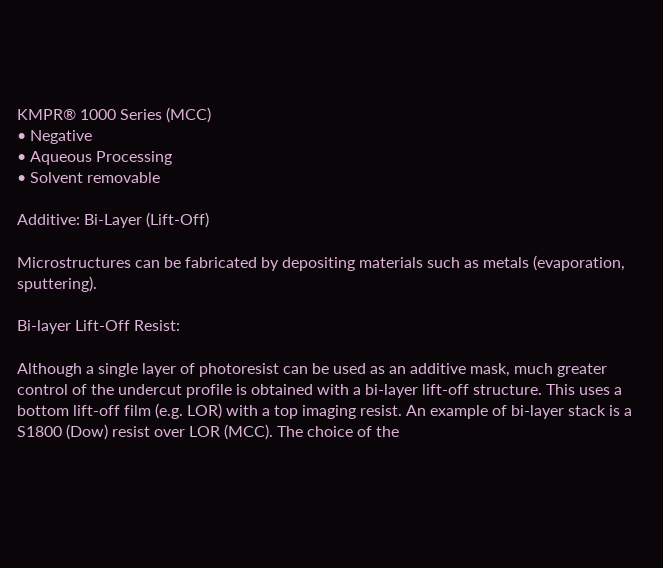KMPR® 1000 Series (MCC)
• Negative
• Aqueous Processing
• Solvent removable

Additive: Bi-Layer (Lift-Off)

Microstructures can be fabricated by depositing materials such as metals (evaporation, sputtering).

Bi-layer Lift-Off Resist:

Although a single layer of photoresist can be used as an additive mask, much greater control of the undercut profile is obtained with a bi-layer lift-off structure. This uses a bottom lift-off film (e.g. LOR) with a top imaging resist. An example of bi-layer stack is a S1800 (Dow) resist over LOR (MCC). The choice of the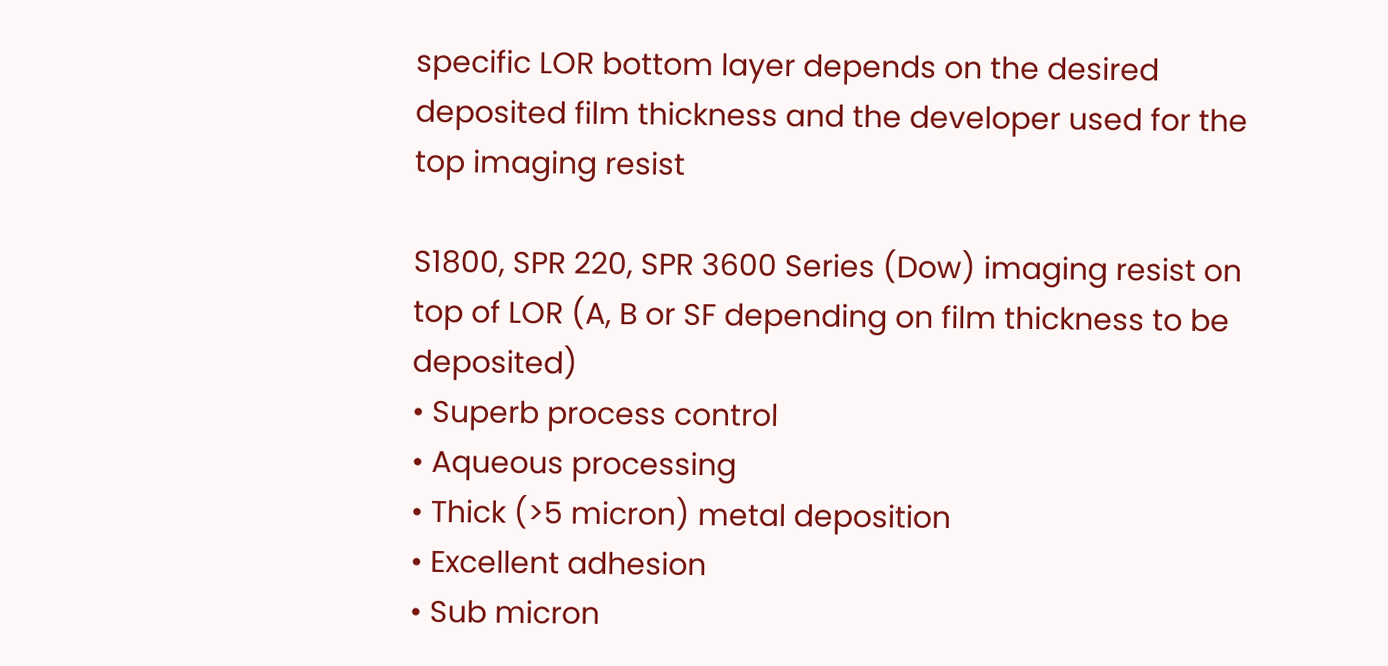specific LOR bottom layer depends on the desired deposited film thickness and the developer used for the top imaging resist

S1800, SPR 220, SPR 3600 Series (Dow) imaging resist on top of LOR (A, B or SF depending on film thickness to be deposited)
• Superb process control
• Aqueous processing
• Thick (>5 micron) metal deposition
• Excellent adhesion
• Sub micron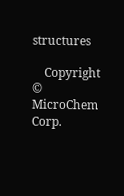structures

    Copyright © MicroChem Corp.